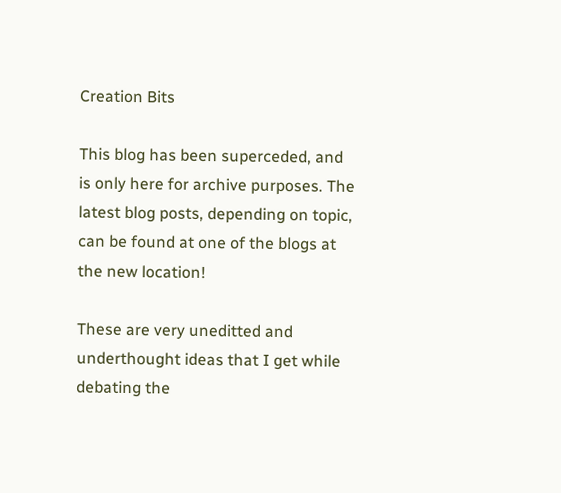Creation Bits

This blog has been superceded, and is only here for archive purposes. The latest blog posts, depending on topic, can be found at one of the blogs at the new location!

These are very uneditted and underthought ideas that I get while debating the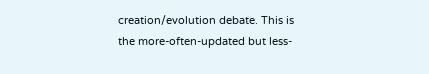creation/evolution debate. This is the more-often-updated but less-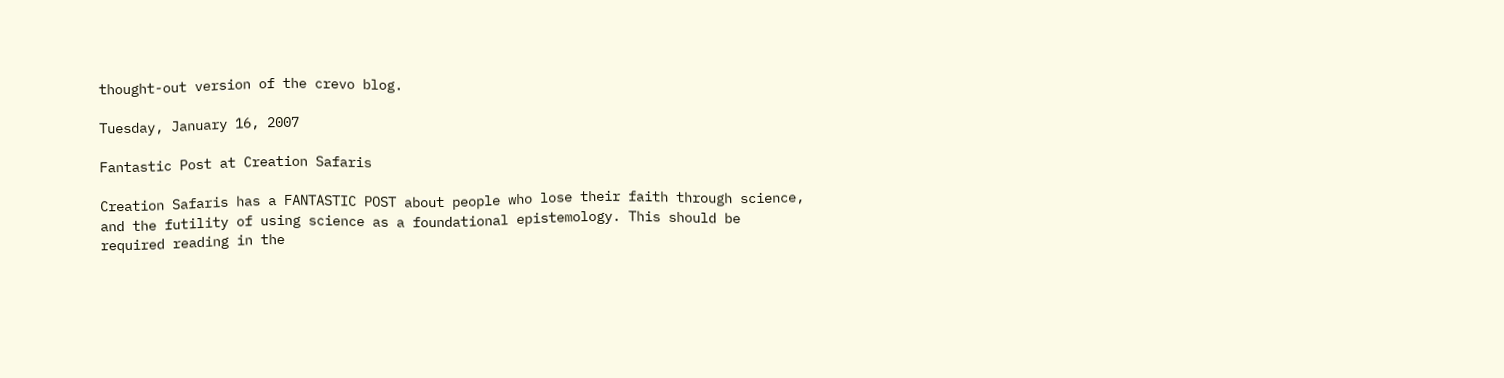thought-out version of the crevo blog.

Tuesday, January 16, 2007

Fantastic Post at Creation Safaris

Creation Safaris has a FANTASTIC POST about people who lose their faith through science, and the futility of using science as a foundational epistemology. This should be required reading in the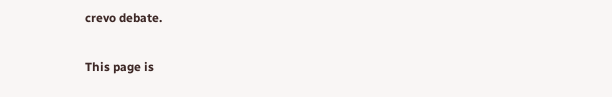crevo debate.

This page is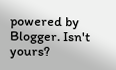powered by Blogger. Isn't yours?